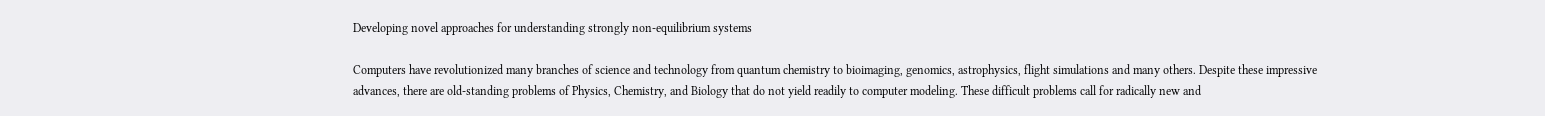Developing novel approaches for understanding strongly non-equilibrium systems

Computers have revolutionized many branches of science and technology from quantum chemistry to bioimaging, genomics, astrophysics, flight simulations and many others. Despite these impressive advances, there are old-standing problems of Physics, Chemistry, and Biology that do not yield readily to computer modeling. These difficult problems call for radically new and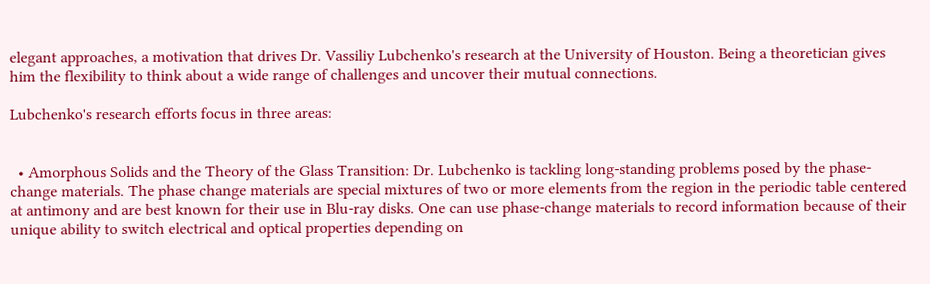elegant approaches, a motivation that drives Dr. Vassiliy Lubchenko's research at the University of Houston. Being a theoretician gives him the flexibility to think about a wide range of challenges and uncover their mutual connections.

Lubchenko's research efforts focus in three areas:


  • Amorphous Solids and the Theory of the Glass Transition: Dr. Lubchenko is tackling long-standing problems posed by the phase-change materials. The phase change materials are special mixtures of two or more elements from the region in the periodic table centered at antimony and are best known for their use in Blu-ray disks. One can use phase-change materials to record information because of their unique ability to switch electrical and optical properties depending on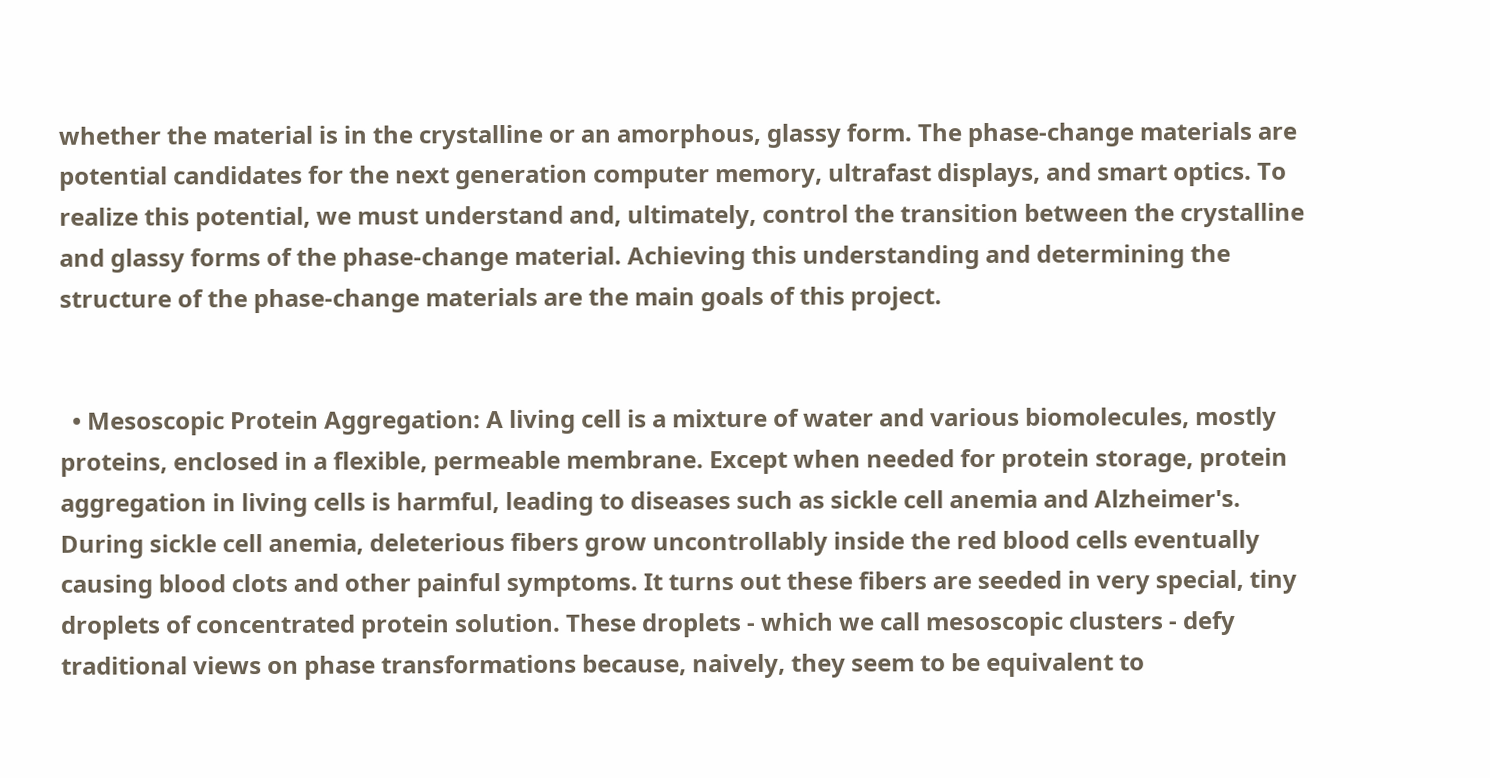whether the material is in the crystalline or an amorphous, glassy form. The phase-change materials are potential candidates for the next generation computer memory, ultrafast displays, and smart optics. To realize this potential, we must understand and, ultimately, control the transition between the crystalline and glassy forms of the phase-change material. Achieving this understanding and determining the structure of the phase-change materials are the main goals of this project.


  • Mesoscopic Protein Aggregation: A living cell is a mixture of water and various biomolecules, mostly proteins, enclosed in a flexible, permeable membrane. Except when needed for protein storage, protein aggregation in living cells is harmful, leading to diseases such as sickle cell anemia and Alzheimer's. During sickle cell anemia, deleterious fibers grow uncontrollably inside the red blood cells eventually causing blood clots and other painful symptoms. It turns out these fibers are seeded in very special, tiny droplets of concentrated protein solution. These droplets - which we call mesoscopic clusters - defy traditional views on phase transformations because, naively, they seem to be equivalent to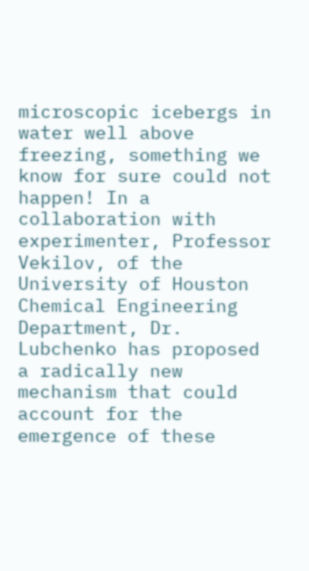microscopic icebergs in water well above freezing, something we know for sure could not happen! In a collaboration with experimenter, Professor Vekilov, of the University of Houston Chemical Engineering Department, Dr. Lubchenko has proposed a radically new mechanism that could account for the emergence of these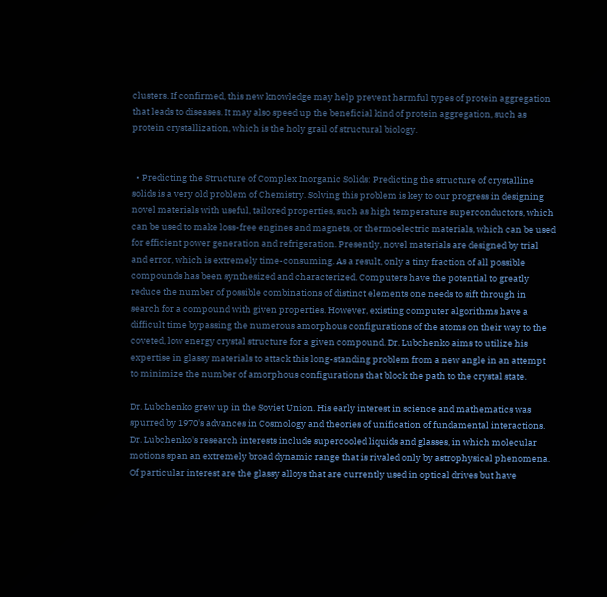clusters. If confirmed, this new knowledge may help prevent harmful types of protein aggregation that leads to diseases. It may also speed up the beneficial kind of protein aggregation, such as protein crystallization, which is the holy grail of structural biology.


  • Predicting the Structure of Complex Inorganic Solids: Predicting the structure of crystalline solids is a very old problem of Chemistry. Solving this problem is key to our progress in designing novel materials with useful, tailored properties, such as high temperature superconductors, which can be used to make loss-free engines and magnets, or thermoelectric materials, which can be used for efficient power generation and refrigeration. Presently, novel materials are designed by trial and error, which is extremely time-consuming. As a result, only a tiny fraction of all possible compounds has been synthesized and characterized. Computers have the potential to greatly reduce the number of possible combinations of distinct elements one needs to sift through in search for a compound with given properties. However, existing computer algorithms have a difficult time bypassing the numerous amorphous configurations of the atoms on their way to the coveted, low energy crystal structure for a given compound. Dr. Lubchenko aims to utilize his expertise in glassy materials to attack this long-standing problem from a new angle in an attempt to minimize the number of amorphous configurations that block the path to the crystal state.

Dr. Lubchenko grew up in the Soviet Union. His early interest in science and mathematics was spurred by 1970's advances in Cosmology and theories of unification of fundamental interactions. Dr. Lubchenko's research interests include supercooled liquids and glasses, in which molecular motions span an extremely broad dynamic range that is rivaled only by astrophysical phenomena. Of particular interest are the glassy alloys that are currently used in optical drives but have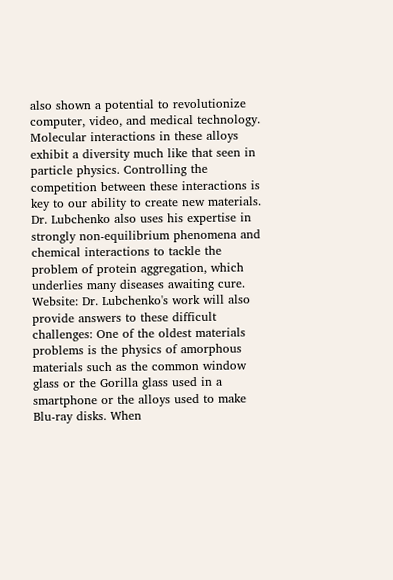also shown a potential to revolutionize computer, video, and medical technology. Molecular interactions in these alloys exhibit a diversity much like that seen in particle physics. Controlling the competition between these interactions is key to our ability to create new materials. Dr. Lubchenko also uses his expertise in strongly non-equilibrium phenomena and chemical interactions to tackle the problem of protein aggregation, which underlies many diseases awaiting cure. Website: Dr. Lubchenko's work will also provide answers to these difficult challenges: One of the oldest materials problems is the physics of amorphous materials such as the common window glass or the Gorilla glass used in a smartphone or the alloys used to make Blu-ray disks. When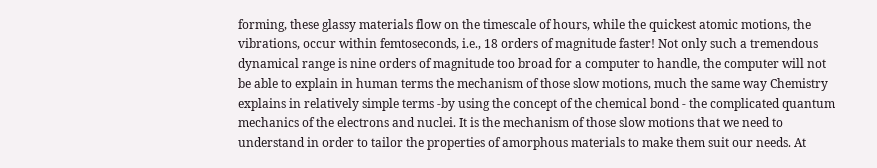forming, these glassy materials flow on the timescale of hours, while the quickest atomic motions, the vibrations, occur within femtoseconds, i.e., 18 orders of magnitude faster! Not only such a tremendous dynamical range is nine orders of magnitude too broad for a computer to handle, the computer will not be able to explain in human terms the mechanism of those slow motions, much the same way Chemistry explains in relatively simple terms -by using the concept of the chemical bond - the complicated quantum mechanics of the electrons and nuclei. It is the mechanism of those slow motions that we need to understand in order to tailor the properties of amorphous materials to make them suit our needs. At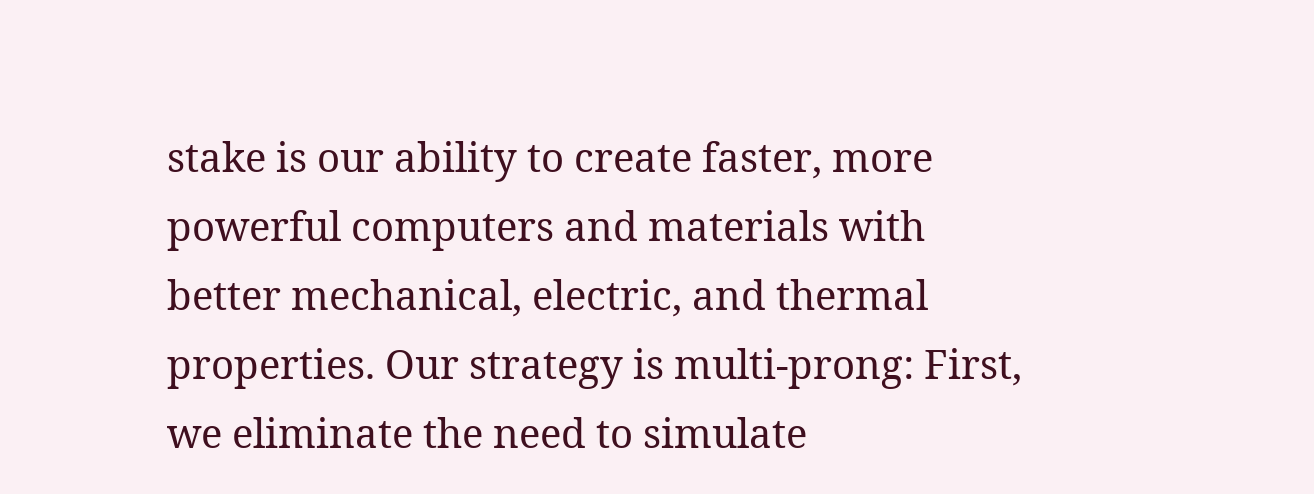stake is our ability to create faster, more powerful computers and materials with better mechanical, electric, and thermal properties. Our strategy is multi-prong: First, we eliminate the need to simulate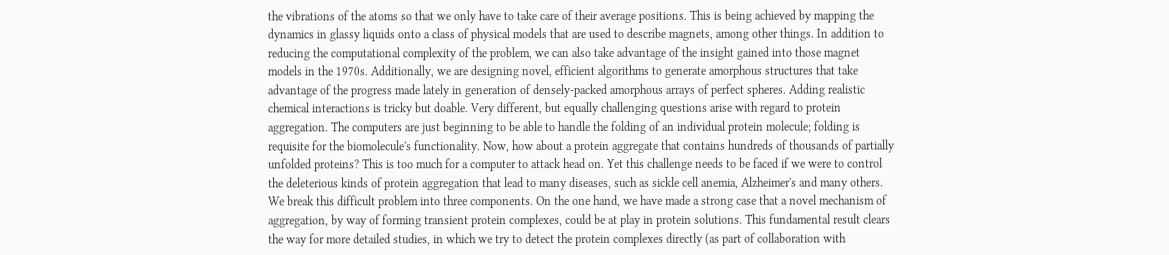the vibrations of the atoms so that we only have to take care of their average positions. This is being achieved by mapping the dynamics in glassy liquids onto a class of physical models that are used to describe magnets, among other things. In addition to reducing the computational complexity of the problem, we can also take advantage of the insight gained into those magnet models in the 1970s. Additionally, we are designing novel, efficient algorithms to generate amorphous structures that take advantage of the progress made lately in generation of densely-packed amorphous arrays of perfect spheres. Adding realistic chemical interactions is tricky but doable. Very different, but equally challenging questions arise with regard to protein aggregation. The computers are just beginning to be able to handle the folding of an individual protein molecule; folding is requisite for the biomolecule's functionality. Now, how about a protein aggregate that contains hundreds of thousands of partially unfolded proteins? This is too much for a computer to attack head on. Yet this challenge needs to be faced if we were to control the deleterious kinds of protein aggregation that lead to many diseases, such as sickle cell anemia, Alzheimer's and many others. We break this difficult problem into three components. On the one hand, we have made a strong case that a novel mechanism of aggregation, by way of forming transient protein complexes, could be at play in protein solutions. This fundamental result clears the way for more detailed studies, in which we try to detect the protein complexes directly (as part of collaboration with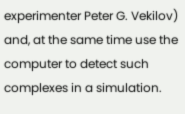experimenter Peter G. Vekilov) and, at the same time use the computer to detect such complexes in a simulation.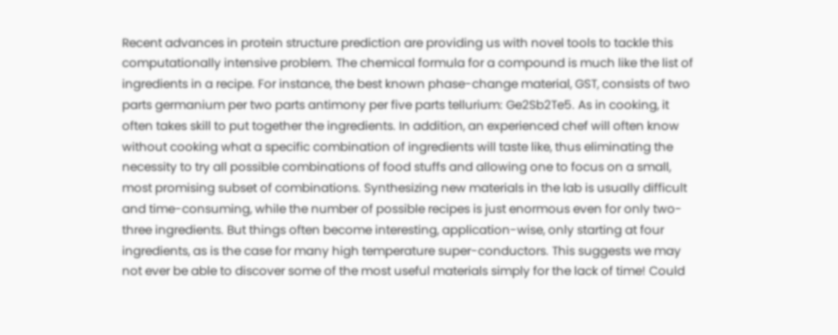Recent advances in protein structure prediction are providing us with novel tools to tackle this computationally intensive problem. The chemical formula for a compound is much like the list of ingredients in a recipe. For instance, the best known phase-change material, GST, consists of two parts germanium per two parts antimony per five parts tellurium: Ge2Sb2Te5. As in cooking, it often takes skill to put together the ingredients. In addition, an experienced chef will often know without cooking what a specific combination of ingredients will taste like, thus eliminating the necessity to try all possible combinations of food stuffs and allowing one to focus on a small, most promising subset of combinations. Synthesizing new materials in the lab is usually difficult and time-consuming, while the number of possible recipes is just enormous even for only two-three ingredients. But things often become interesting, application-wise, only starting at four ingredients, as is the case for many high temperature super-conductors. This suggests we may not ever be able to discover some of the most useful materials simply for the lack of time! Could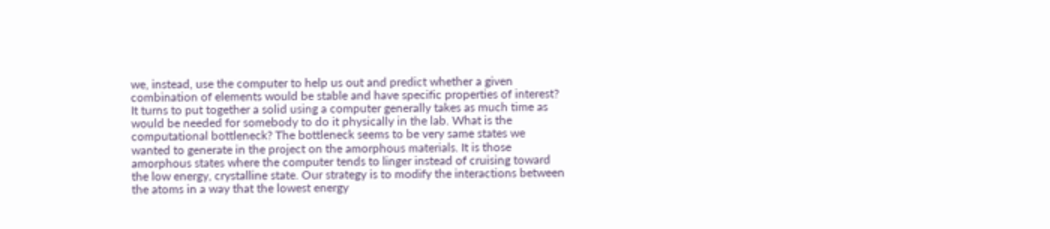we, instead, use the computer to help us out and predict whether a given combination of elements would be stable and have specific properties of interest? It turns to put together a solid using a computer generally takes as much time as would be needed for somebody to do it physically in the lab. What is the computational bottleneck? The bottleneck seems to be very same states we wanted to generate in the project on the amorphous materials. It is those amorphous states where the computer tends to linger instead of cruising toward the low energy, crystalline state. Our strategy is to modify the interactions between the atoms in a way that the lowest energy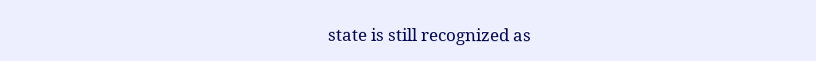state is still recognized as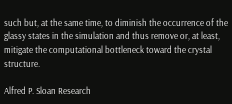such but, at the same time, to diminish the occurrence of the glassy states in the simulation and thus remove or, at least, mitigate the computational bottleneck toward the crystal structure.

Alfred P. Sloan Research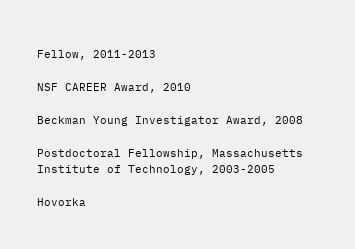Fellow, 2011-2013

NSF CAREER Award, 2010

Beckman Young Investigator Award, 2008

Postdoctoral Fellowship, Massachusetts Institute of Technology, 2003-2005

Hovorka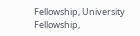Fellowship, University Fellowship,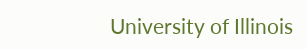University of Illinois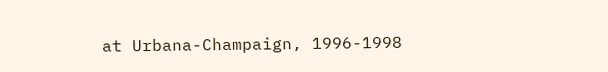at Urbana-Champaign, 1996-1998